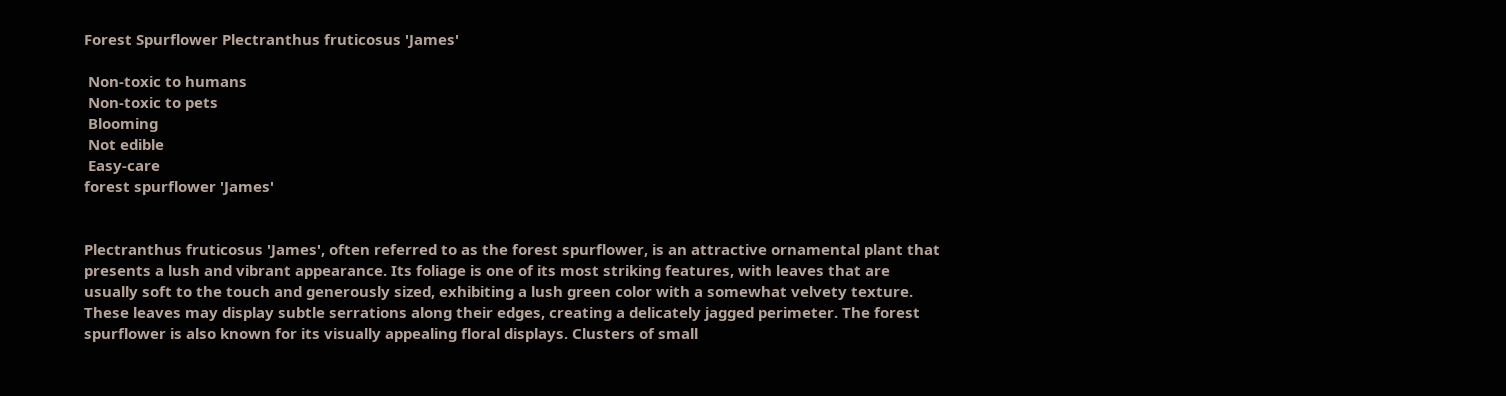Forest Spurflower Plectranthus fruticosus 'James'

 Non-toxic to humans
 Non-toxic to pets
 Blooming
 Not edible
 Easy-care
forest spurflower 'James'


Plectranthus fruticosus 'James', often referred to as the forest spurflower, is an attractive ornamental plant that presents a lush and vibrant appearance. Its foliage is one of its most striking features, with leaves that are usually soft to the touch and generously sized, exhibiting a lush green color with a somewhat velvety texture. These leaves may display subtle serrations along their edges, creating a delicately jagged perimeter. The forest spurflower is also known for its visually appealing floral displays. Clusters of small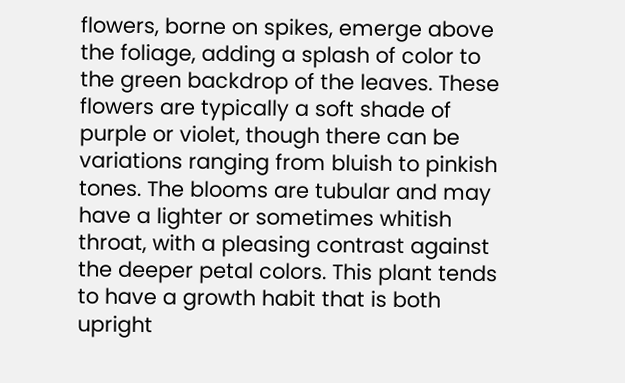flowers, borne on spikes, emerge above the foliage, adding a splash of color to the green backdrop of the leaves. These flowers are typically a soft shade of purple or violet, though there can be variations ranging from bluish to pinkish tones. The blooms are tubular and may have a lighter or sometimes whitish throat, with a pleasing contrast against the deeper petal colors. This plant tends to have a growth habit that is both upright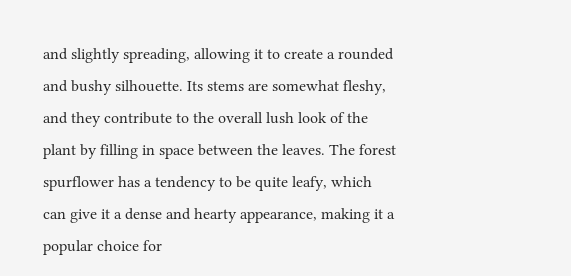and slightly spreading, allowing it to create a rounded and bushy silhouette. Its stems are somewhat fleshy, and they contribute to the overall lush look of the plant by filling in space between the leaves. The forest spurflower has a tendency to be quite leafy, which can give it a dense and hearty appearance, making it a popular choice for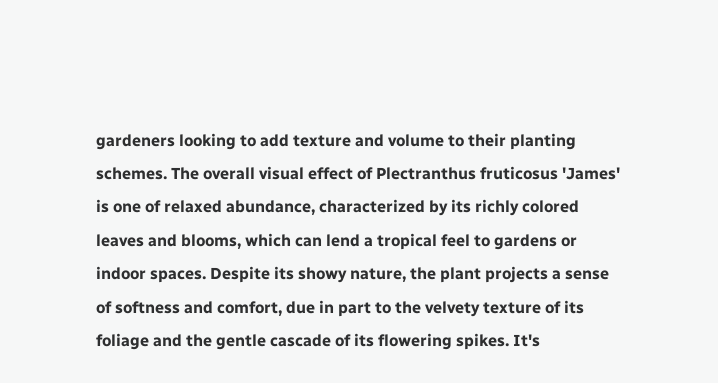gardeners looking to add texture and volume to their planting schemes. The overall visual effect of Plectranthus fruticosus 'James' is one of relaxed abundance, characterized by its richly colored leaves and blooms, which can lend a tropical feel to gardens or indoor spaces. Despite its showy nature, the plant projects a sense of softness and comfort, due in part to the velvety texture of its foliage and the gentle cascade of its flowering spikes. It's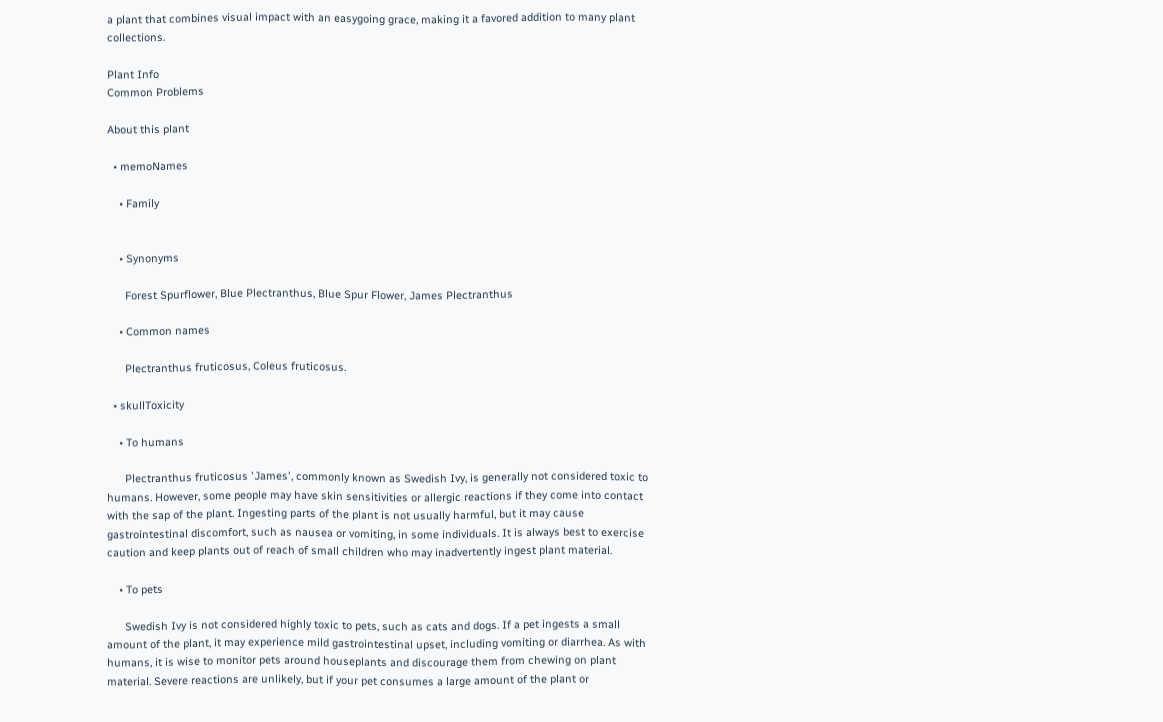a plant that combines visual impact with an easygoing grace, making it a favored addition to many plant collections.

Plant Info
Common Problems

About this plant

  • memoNames

    • Family


    • Synonyms

      Forest Spurflower, Blue Plectranthus, Blue Spur Flower, James Plectranthus

    • Common names

      Plectranthus fruticosus, Coleus fruticosus.

  • skullToxicity

    • To humans

      Plectranthus fruticosus 'James', commonly known as Swedish Ivy, is generally not considered toxic to humans. However, some people may have skin sensitivities or allergic reactions if they come into contact with the sap of the plant. Ingesting parts of the plant is not usually harmful, but it may cause gastrointestinal discomfort, such as nausea or vomiting, in some individuals. It is always best to exercise caution and keep plants out of reach of small children who may inadvertently ingest plant material.

    • To pets

      Swedish Ivy is not considered highly toxic to pets, such as cats and dogs. If a pet ingests a small amount of the plant, it may experience mild gastrointestinal upset, including vomiting or diarrhea. As with humans, it is wise to monitor pets around houseplants and discourage them from chewing on plant material. Severe reactions are unlikely, but if your pet consumes a large amount of the plant or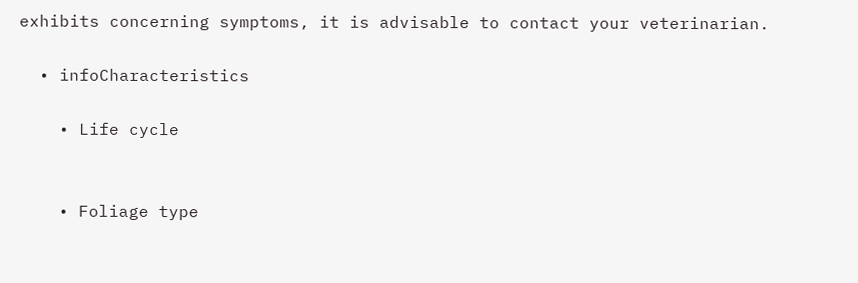exhibits concerning symptoms, it is advisable to contact your veterinarian.

  • infoCharacteristics

    • Life cycle


    • Foliage type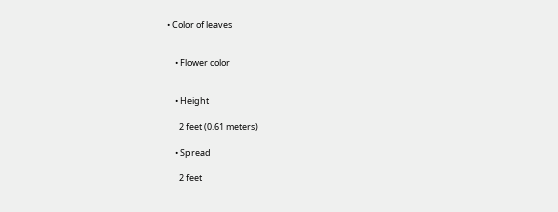• Color of leaves


    • Flower color


    • Height

      2 feet (0.61 meters)

    • Spread

      2 feet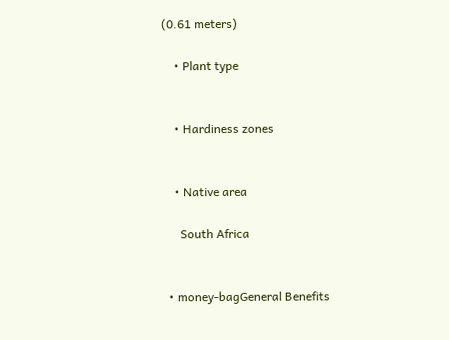(0.61 meters)

    • Plant type


    • Hardiness zones


    • Native area

      South Africa


  • money-bagGeneral Benefits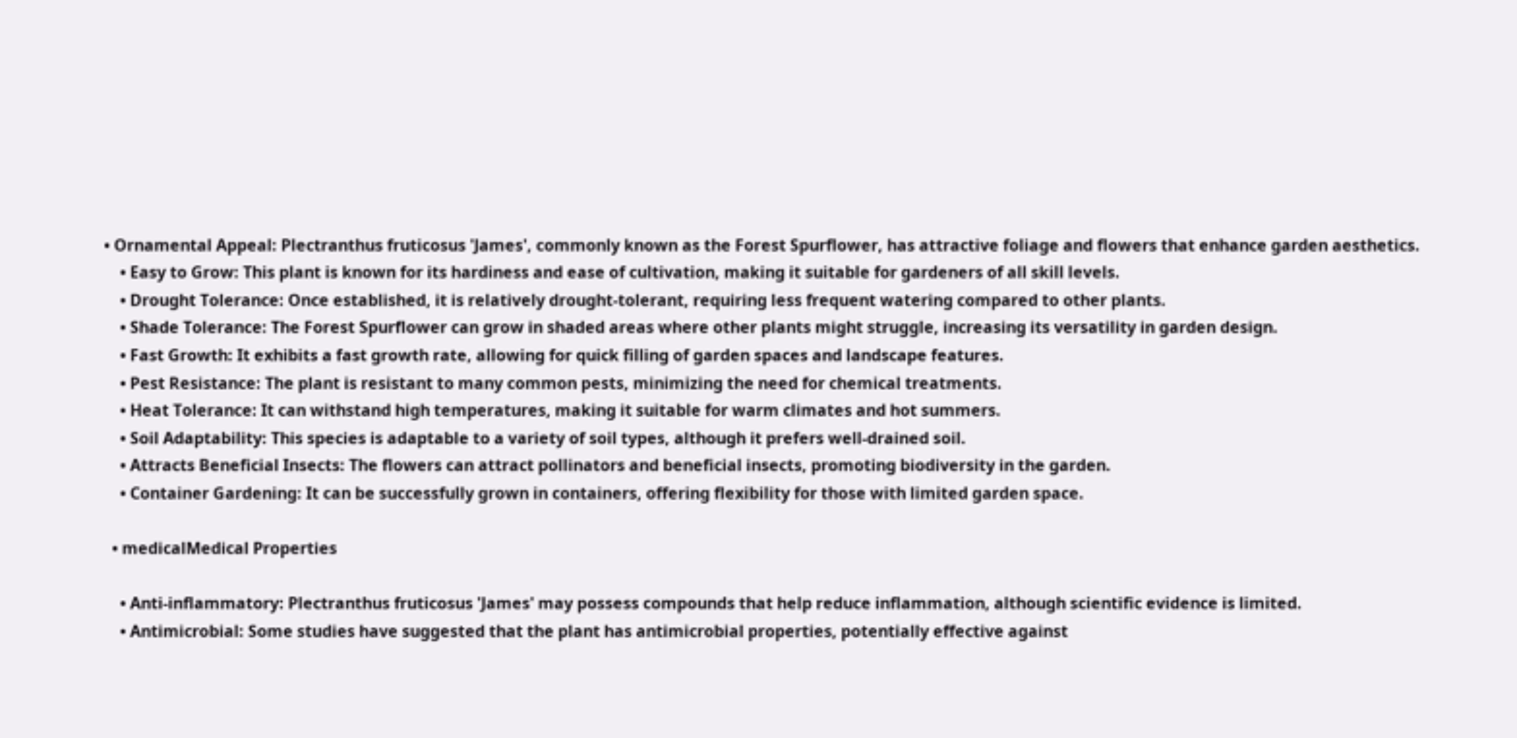• Ornamental Appeal: Plectranthus fruticosus 'James', commonly known as the Forest Spurflower, has attractive foliage and flowers that enhance garden aesthetics.
    • Easy to Grow: This plant is known for its hardiness and ease of cultivation, making it suitable for gardeners of all skill levels.
    • Drought Tolerance: Once established, it is relatively drought-tolerant, requiring less frequent watering compared to other plants.
    • Shade Tolerance: The Forest Spurflower can grow in shaded areas where other plants might struggle, increasing its versatility in garden design.
    • Fast Growth: It exhibits a fast growth rate, allowing for quick filling of garden spaces and landscape features.
    • Pest Resistance: The plant is resistant to many common pests, minimizing the need for chemical treatments.
    • Heat Tolerance: It can withstand high temperatures, making it suitable for warm climates and hot summers.
    • Soil Adaptability: This species is adaptable to a variety of soil types, although it prefers well-drained soil.
    • Attracts Beneficial Insects: The flowers can attract pollinators and beneficial insects, promoting biodiversity in the garden.
    • Container Gardening: It can be successfully grown in containers, offering flexibility for those with limited garden space.

  • medicalMedical Properties

    • Anti-inflammatory: Plectranthus fruticosus 'James' may possess compounds that help reduce inflammation, although scientific evidence is limited.
    • Antimicrobial: Some studies have suggested that the plant has antimicrobial properties, potentially effective against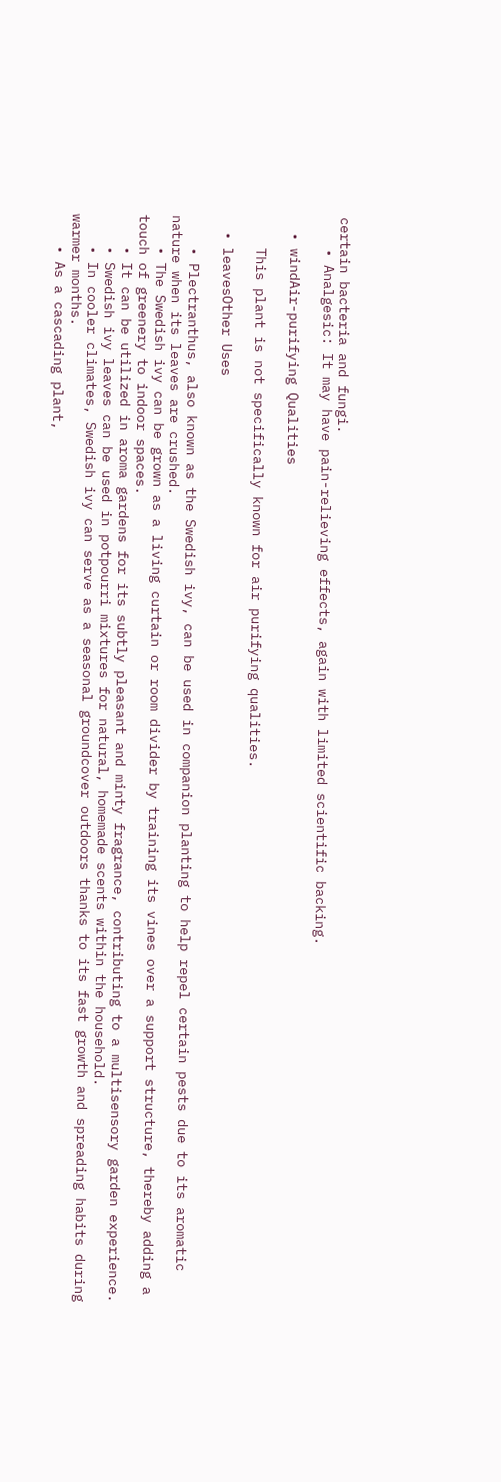certain bacteria and fungi.
    • Analgesic: It may have pain-relieving effects, again with limited scientific backing.

  • windAir-purifying Qualities

    This plant is not specifically known for air purifying qualities.

  • leavesOther Uses

    • Plectranthus, also known as the Swedish ivy, can be used in companion planting to help repel certain pests due to its aromatic nature when its leaves are crushed.
    • The Swedish ivy can be grown as a living curtain or room divider by training its vines over a support structure, thereby adding a touch of greenery to indoor spaces.
    • It can be utilized in aroma gardens for its subtly pleasant and minty fragrance, contributing to a multisensory garden experience.
    • Swedish ivy leaves can be used in potpourri mixtures for natural, homemade scents within the household.
    • In cooler climates, Swedish ivy can serve as a seasonal groundcover outdoors thanks to its fast growth and spreading habits during warmer months.
    • As a cascading plant,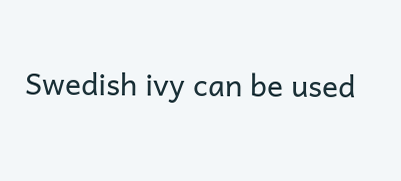Swedish ivy can be used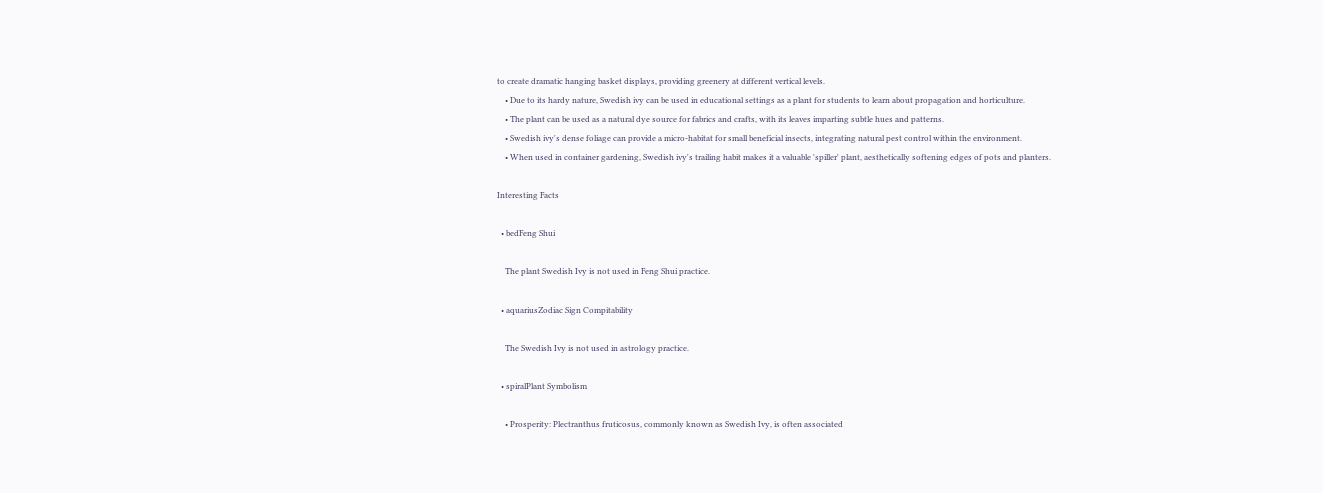to create dramatic hanging basket displays, providing greenery at different vertical levels.
    • Due to its hardy nature, Swedish ivy can be used in educational settings as a plant for students to learn about propagation and horticulture.
    • The plant can be used as a natural dye source for fabrics and crafts, with its leaves imparting subtle hues and patterns.
    • Swedish ivy's dense foliage can provide a micro-habitat for small beneficial insects, integrating natural pest control within the environment.
    • When used in container gardening, Swedish ivy's trailing habit makes it a valuable 'spiller' plant, aesthetically softening edges of pots and planters.

Interesting Facts

  • bedFeng Shui

    The plant Swedish Ivy is not used in Feng Shui practice.

  • aquariusZodiac Sign Compitability

    The Swedish Ivy is not used in astrology practice.

  • spiralPlant Symbolism

    • Prosperity: Plectranthus fruticosus, commonly known as Swedish Ivy, is often associated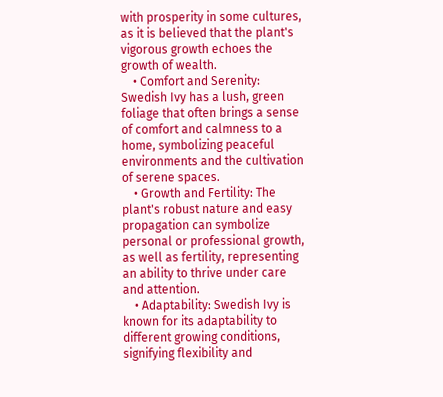with prosperity in some cultures, as it is believed that the plant's vigorous growth echoes the growth of wealth.
    • Comfort and Serenity: Swedish Ivy has a lush, green foliage that often brings a sense of comfort and calmness to a home, symbolizing peaceful environments and the cultivation of serene spaces.
    • Growth and Fertility: The plant's robust nature and easy propagation can symbolize personal or professional growth, as well as fertility, representing an ability to thrive under care and attention.
    • Adaptability: Swedish Ivy is known for its adaptability to different growing conditions, signifying flexibility and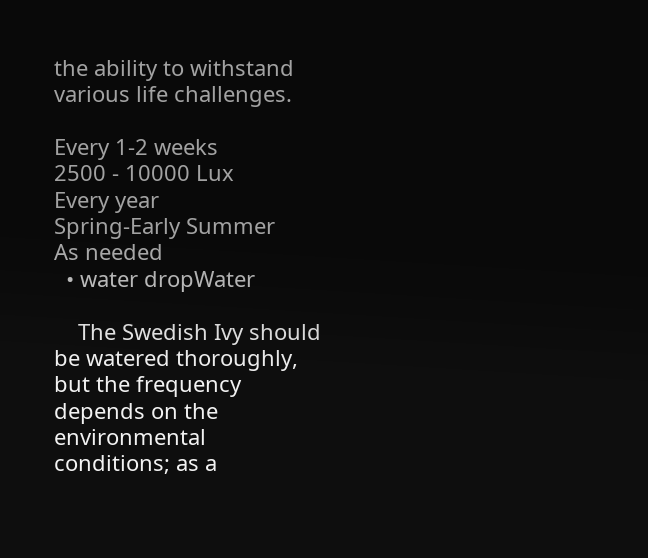the ability to withstand various life challenges.

Every 1-2 weeks
2500 - 10000 Lux
Every year
Spring-Early Summer
As needed
  • water dropWater

    The Swedish Ivy should be watered thoroughly, but the frequency depends on the environmental conditions; as a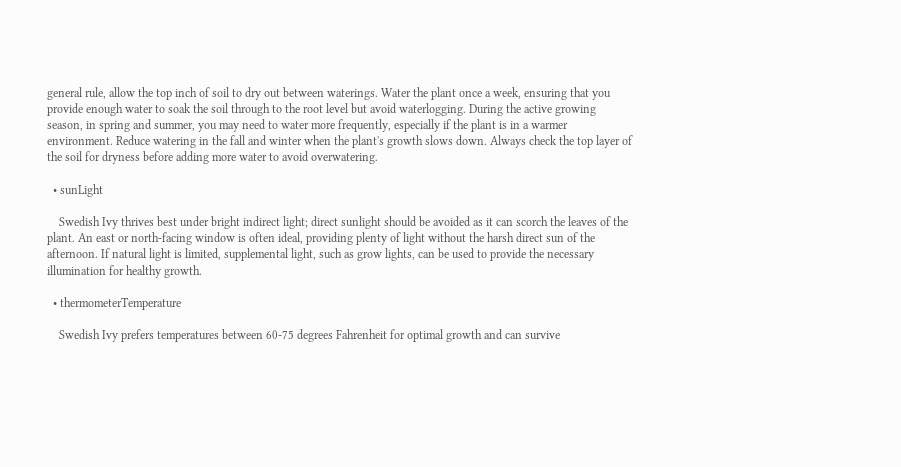general rule, allow the top inch of soil to dry out between waterings. Water the plant once a week, ensuring that you provide enough water to soak the soil through to the root level but avoid waterlogging. During the active growing season, in spring and summer, you may need to water more frequently, especially if the plant is in a warmer environment. Reduce watering in the fall and winter when the plant's growth slows down. Always check the top layer of the soil for dryness before adding more water to avoid overwatering.

  • sunLight

    Swedish Ivy thrives best under bright indirect light; direct sunlight should be avoided as it can scorch the leaves of the plant. An east or north-facing window is often ideal, providing plenty of light without the harsh direct sun of the afternoon. If natural light is limited, supplemental light, such as grow lights, can be used to provide the necessary illumination for healthy growth.

  • thermometerTemperature

    Swedish Ivy prefers temperatures between 60-75 degrees Fahrenheit for optimal growth and can survive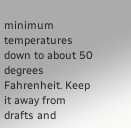minimum temperatures down to about 50 degrees Fahrenheit. Keep it away from drafts and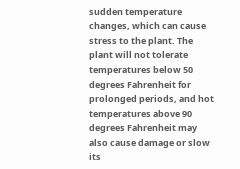sudden temperature changes, which can cause stress to the plant. The plant will not tolerate temperatures below 50 degrees Fahrenheit for prolonged periods, and hot temperatures above 90 degrees Fahrenheit may also cause damage or slow its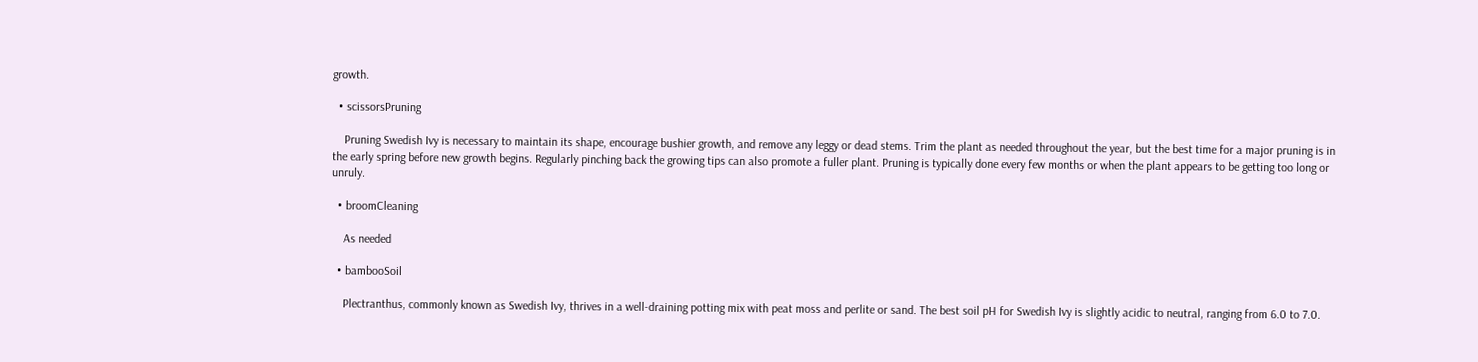growth.

  • scissorsPruning

    Pruning Swedish Ivy is necessary to maintain its shape, encourage bushier growth, and remove any leggy or dead stems. Trim the plant as needed throughout the year, but the best time for a major pruning is in the early spring before new growth begins. Regularly pinching back the growing tips can also promote a fuller plant. Pruning is typically done every few months or when the plant appears to be getting too long or unruly.

  • broomCleaning

    As needed

  • bambooSoil

    Plectranthus, commonly known as Swedish Ivy, thrives in a well-draining potting mix with peat moss and perlite or sand. The best soil pH for Swedish Ivy is slightly acidic to neutral, ranging from 6.0 to 7.0.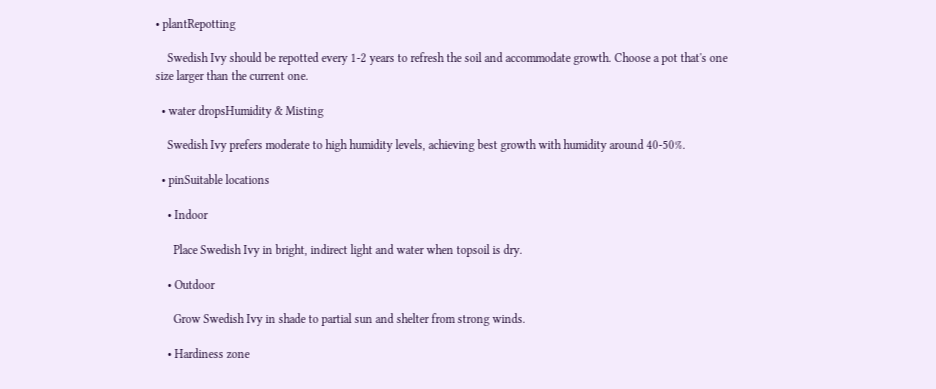• plantRepotting

    Swedish Ivy should be repotted every 1-2 years to refresh the soil and accommodate growth. Choose a pot that's one size larger than the current one.

  • water dropsHumidity & Misting

    Swedish Ivy prefers moderate to high humidity levels, achieving best growth with humidity around 40-50%.

  • pinSuitable locations

    • Indoor

      Place Swedish Ivy in bright, indirect light and water when topsoil is dry.

    • Outdoor

      Grow Swedish Ivy in shade to partial sun and shelter from strong winds.

    • Hardiness zone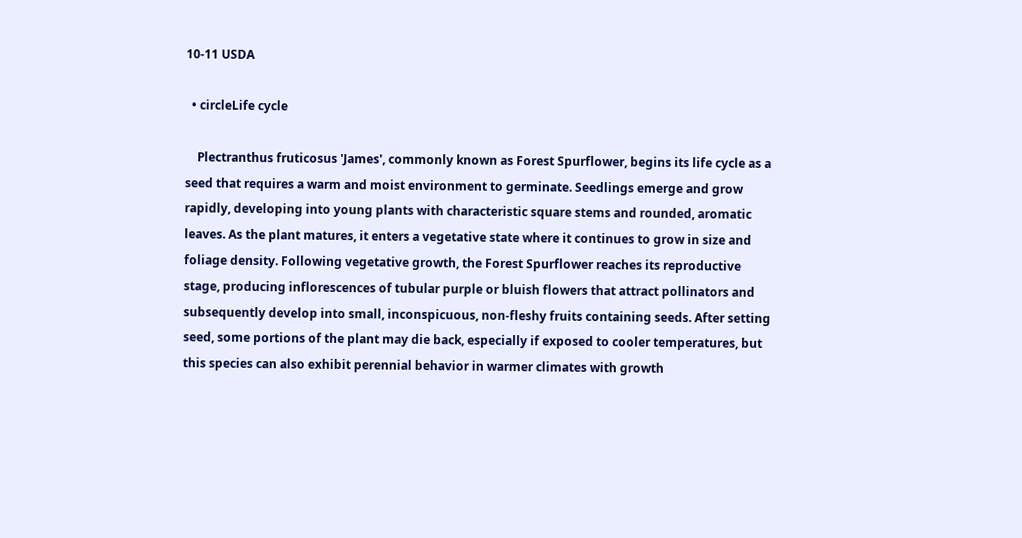10-11 USDA

  • circleLife cycle

    Plectranthus fruticosus 'James', commonly known as Forest Spurflower, begins its life cycle as a seed that requires a warm and moist environment to germinate. Seedlings emerge and grow rapidly, developing into young plants with characteristic square stems and rounded, aromatic leaves. As the plant matures, it enters a vegetative state where it continues to grow in size and foliage density. Following vegetative growth, the Forest Spurflower reaches its reproductive stage, producing inflorescences of tubular purple or bluish flowers that attract pollinators and subsequently develop into small, inconspicuous, non-fleshy fruits containing seeds. After setting seed, some portions of the plant may die back, especially if exposed to cooler temperatures, but this species can also exhibit perennial behavior in warmer climates with growth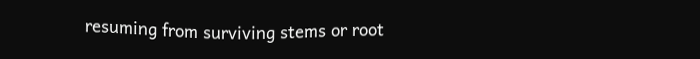resuming from surviving stems or root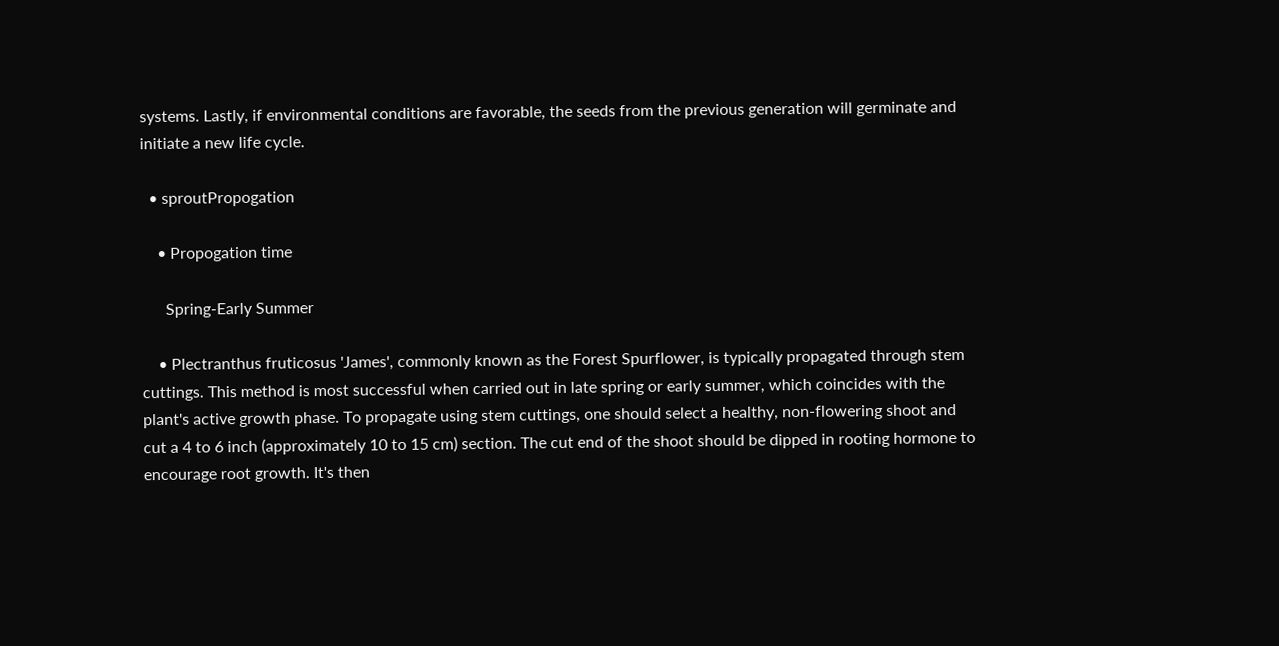systems. Lastly, if environmental conditions are favorable, the seeds from the previous generation will germinate and initiate a new life cycle.

  • sproutPropogation

    • Propogation time

      Spring-Early Summer

    • Plectranthus fruticosus 'James', commonly known as the Forest Spurflower, is typically propagated through stem cuttings. This method is most successful when carried out in late spring or early summer, which coincides with the plant's active growth phase. To propagate using stem cuttings, one should select a healthy, non-flowering shoot and cut a 4 to 6 inch (approximately 10 to 15 cm) section. The cut end of the shoot should be dipped in rooting hormone to encourage root growth. It's then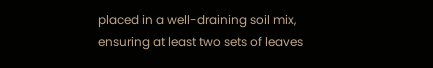placed in a well-draining soil mix, ensuring at least two sets of leaves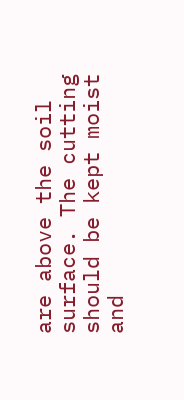are above the soil surface. The cutting should be kept moist and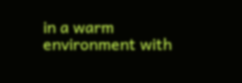in a warm environment with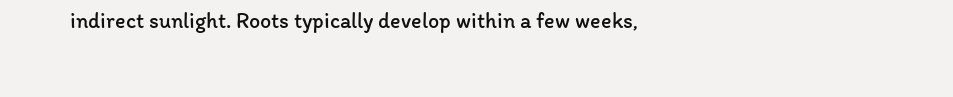indirect sunlight. Roots typically develop within a few weeks,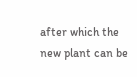after which the new plant can be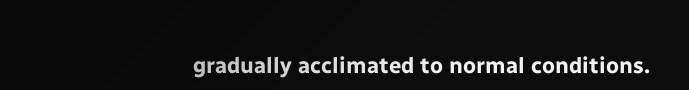gradually acclimated to normal conditions.